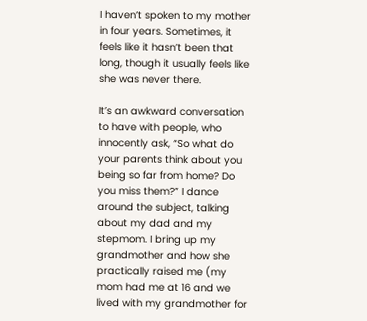I haven’t spoken to my mother in four years. Sometimes, it feels like it hasn’t been that long, though it usually feels like she was never there.

It’s an awkward conversation to have with people, who innocently ask, “So what do your parents think about you being so far from home? Do you miss them?” I dance around the subject, talking about my dad and my stepmom. I bring up my grandmother and how she practically raised me (my mom had me at 16 and we lived with my grandmother for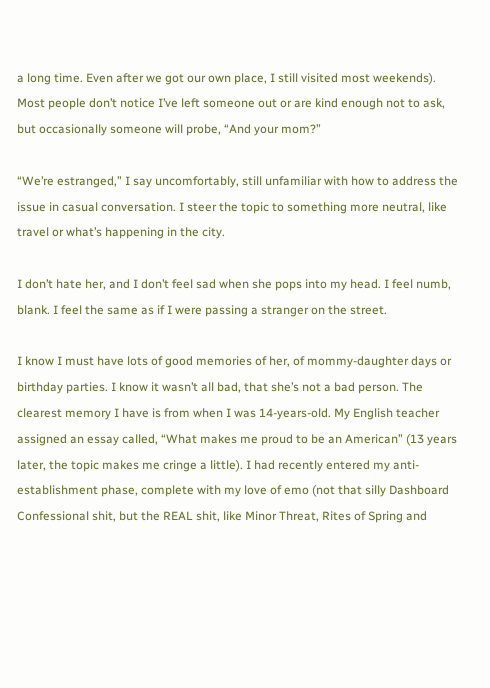a long time. Even after we got our own place, I still visited most weekends). Most people don’t notice I’ve left someone out or are kind enough not to ask, but occasionally someone will probe, “And your mom?”

“We’re estranged,” I say uncomfortably, still unfamiliar with how to address the issue in casual conversation. I steer the topic to something more neutral, like travel or what’s happening in the city.

I don’t hate her, and I don’t feel sad when she pops into my head. I feel numb, blank. I feel the same as if I were passing a stranger on the street.

I know I must have lots of good memories of her, of mommy-daughter days or birthday parties. I know it wasn’t all bad, that she’s not a bad person. The clearest memory I have is from when I was 14-years-old. My English teacher assigned an essay called, “What makes me proud to be an American” (13 years later, the topic makes me cringe a little). I had recently entered my anti-establishment phase, complete with my love of emo (not that silly Dashboard Confessional shit, but the REAL shit, like Minor Threat, Rites of Spring and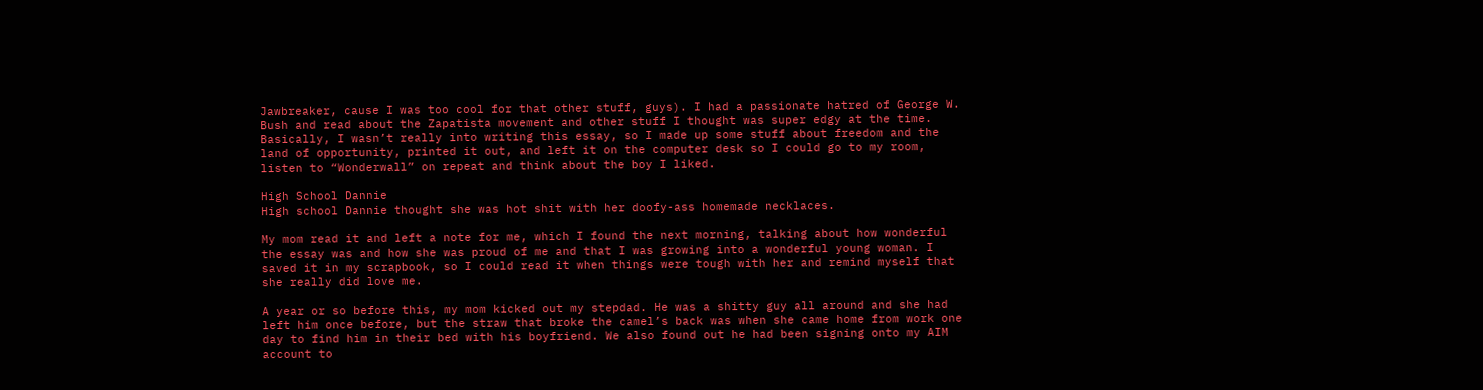Jawbreaker, cause I was too cool for that other stuff, guys). I had a passionate hatred of George W. Bush and read about the Zapatista movement and other stuff I thought was super edgy at the time. Basically, I wasn’t really into writing this essay, so I made up some stuff about freedom and the land of opportunity, printed it out, and left it on the computer desk so I could go to my room, listen to “Wonderwall” on repeat and think about the boy I liked.

High School Dannie
High school Dannie thought she was hot shit with her doofy-ass homemade necklaces.

My mom read it and left a note for me, which I found the next morning, talking about how wonderful the essay was and how she was proud of me and that I was growing into a wonderful young woman. I saved it in my scrapbook, so I could read it when things were tough with her and remind myself that she really did love me.

A year or so before this, my mom kicked out my stepdad. He was a shitty guy all around and she had left him once before, but the straw that broke the camel’s back was when she came home from work one day to find him in their bed with his boyfriend. We also found out he had been signing onto my AIM account to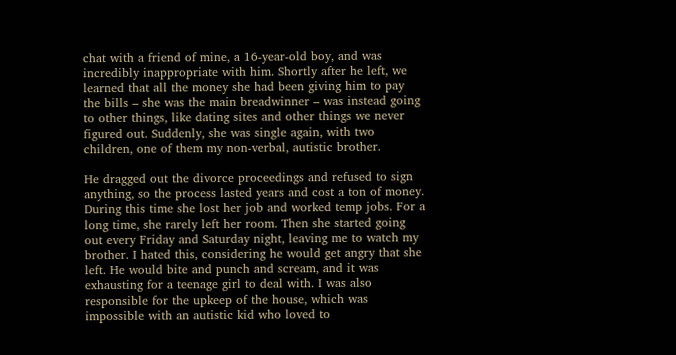chat with a friend of mine, a 16-year-old boy, and was incredibly inappropriate with him. Shortly after he left, we learned that all the money she had been giving him to pay the bills – she was the main breadwinner – was instead going to other things, like dating sites and other things we never figured out. Suddenly, she was single again, with two children, one of them my non-verbal, autistic brother.

He dragged out the divorce proceedings and refused to sign anything, so the process lasted years and cost a ton of money. During this time she lost her job and worked temp jobs. For a long time, she rarely left her room. Then she started going out every Friday and Saturday night, leaving me to watch my brother. I hated this, considering he would get angry that she left. He would bite and punch and scream, and it was exhausting for a teenage girl to deal with. I was also responsible for the upkeep of the house, which was impossible with an autistic kid who loved to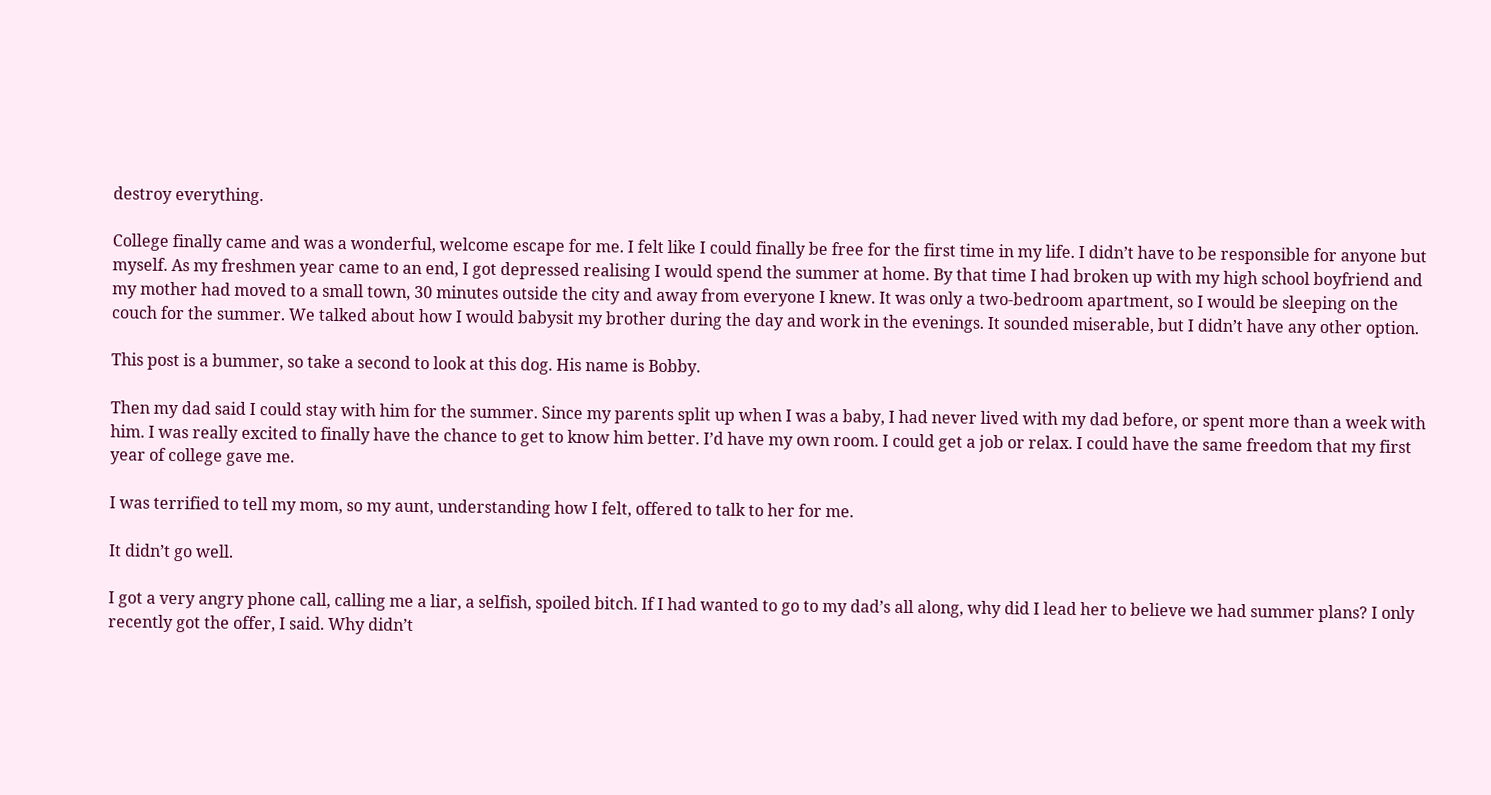destroy everything.

College finally came and was a wonderful, welcome escape for me. I felt like I could finally be free for the first time in my life. I didn’t have to be responsible for anyone but myself. As my freshmen year came to an end, I got depressed realising I would spend the summer at home. By that time I had broken up with my high school boyfriend and my mother had moved to a small town, 30 minutes outside the city and away from everyone I knew. It was only a two-bedroom apartment, so I would be sleeping on the couch for the summer. We talked about how I would babysit my brother during the day and work in the evenings. It sounded miserable, but I didn’t have any other option.

This post is a bummer, so take a second to look at this dog. His name is Bobby.

Then my dad said I could stay with him for the summer. Since my parents split up when I was a baby, I had never lived with my dad before, or spent more than a week with him. I was really excited to finally have the chance to get to know him better. I’d have my own room. I could get a job or relax. I could have the same freedom that my first year of college gave me.

I was terrified to tell my mom, so my aunt, understanding how I felt, offered to talk to her for me.

It didn’t go well.

I got a very angry phone call, calling me a liar, a selfish, spoiled bitch. If I had wanted to go to my dad’s all along, why did I lead her to believe we had summer plans? I only recently got the offer, I said. Why didn’t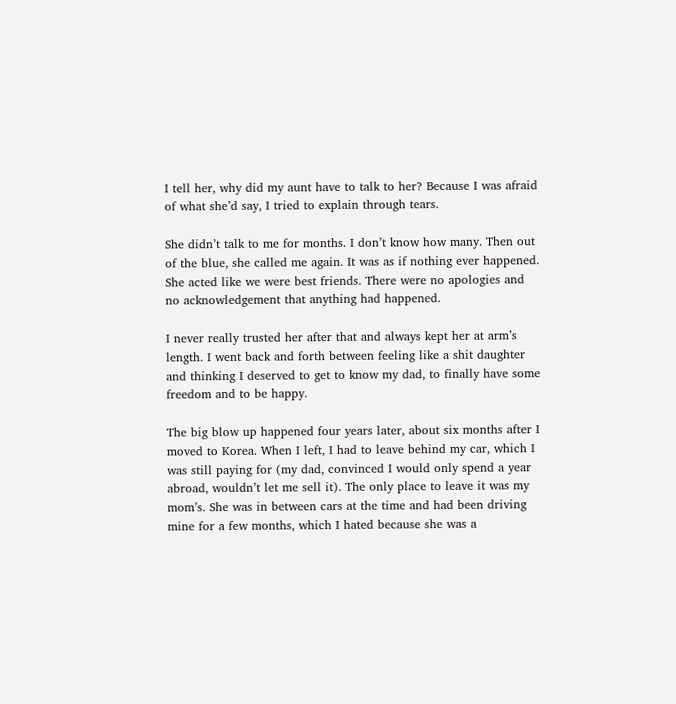I tell her, why did my aunt have to talk to her? Because I was afraid of what she’d say, I tried to explain through tears.

She didn’t talk to me for months. I don’t know how many. Then out of the blue, she called me again. It was as if nothing ever happened. She acted like we were best friends. There were no apologies and no acknowledgement that anything had happened.

I never really trusted her after that and always kept her at arm’s length. I went back and forth between feeling like a shit daughter and thinking I deserved to get to know my dad, to finally have some freedom and to be happy.

The big blow up happened four years later, about six months after I moved to Korea. When I left, I had to leave behind my car, which I was still paying for (my dad, convinced I would only spend a year abroad, wouldn’t let me sell it). The only place to leave it was my mom’s. She was in between cars at the time and had been driving mine for a few months, which I hated because she was a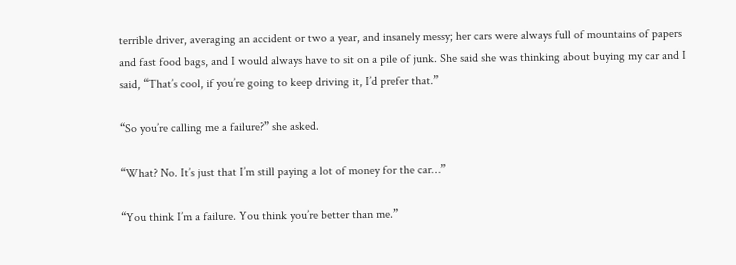terrible driver, averaging an accident or two a year, and insanely messy; her cars were always full of mountains of papers and fast food bags, and I would always have to sit on a pile of junk. She said she was thinking about buying my car and I said, “That’s cool, if you’re going to keep driving it, I’d prefer that.”

“So you’re calling me a failure?” she asked.

“What? No. It’s just that I’m still paying a lot of money for the car…”

“You think I’m a failure. You think you’re better than me.”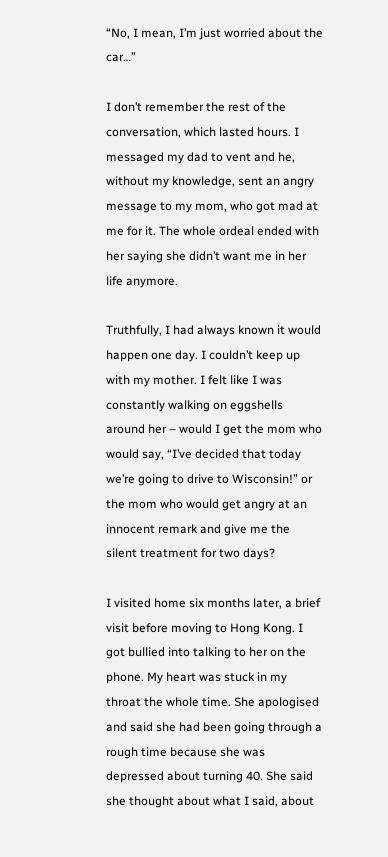“No, I mean, I’m just worried about the car…”

I don’t remember the rest of the conversation, which lasted hours. I messaged my dad to vent and he, without my knowledge, sent an angry message to my mom, who got mad at me for it. The whole ordeal ended with her saying she didn’t want me in her life anymore.

Truthfully, I had always known it would happen one day. I couldn’t keep up with my mother. I felt like I was constantly walking on eggshells around her – would I get the mom who would say, “I’ve decided that today we’re going to drive to Wisconsin!” or the mom who would get angry at an innocent remark and give me the silent treatment for two days?

I visited home six months later, a brief visit before moving to Hong Kong. I got bullied into talking to her on the phone. My heart was stuck in my throat the whole time. She apologised and said she had been going through a rough time because she was depressed about turning 40. She said she thought about what I said, about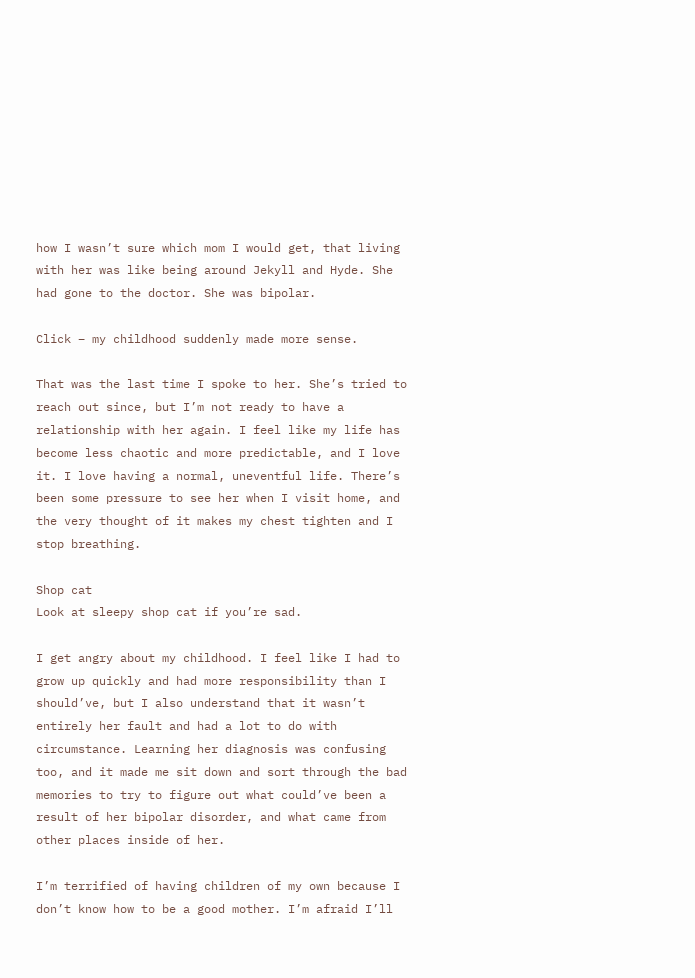how I wasn’t sure which mom I would get, that living with her was like being around Jekyll and Hyde. She had gone to the doctor. She was bipolar.

Click – my childhood suddenly made more sense.

That was the last time I spoke to her. She’s tried to reach out since, but I’m not ready to have a relationship with her again. I feel like my life has become less chaotic and more predictable, and I love it. I love having a normal, uneventful life. There’s been some pressure to see her when I visit home, and the very thought of it makes my chest tighten and I stop breathing.

Shop cat
Look at sleepy shop cat if you’re sad.

I get angry about my childhood. I feel like I had to grow up quickly and had more responsibility than I should’ve, but I also understand that it wasn’t entirely her fault and had a lot to do with circumstance. Learning her diagnosis was confusing too, and it made me sit down and sort through the bad memories to try to figure out what could’ve been a result of her bipolar disorder, and what came from other places inside of her.

I’m terrified of having children of my own because I don’t know how to be a good mother. I’m afraid I’ll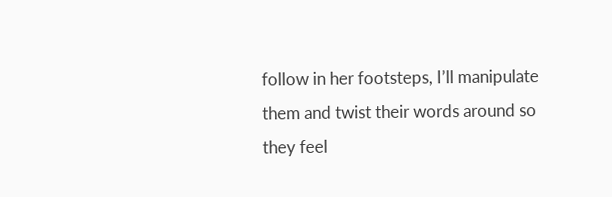follow in her footsteps, I’ll manipulate them and twist their words around so they feel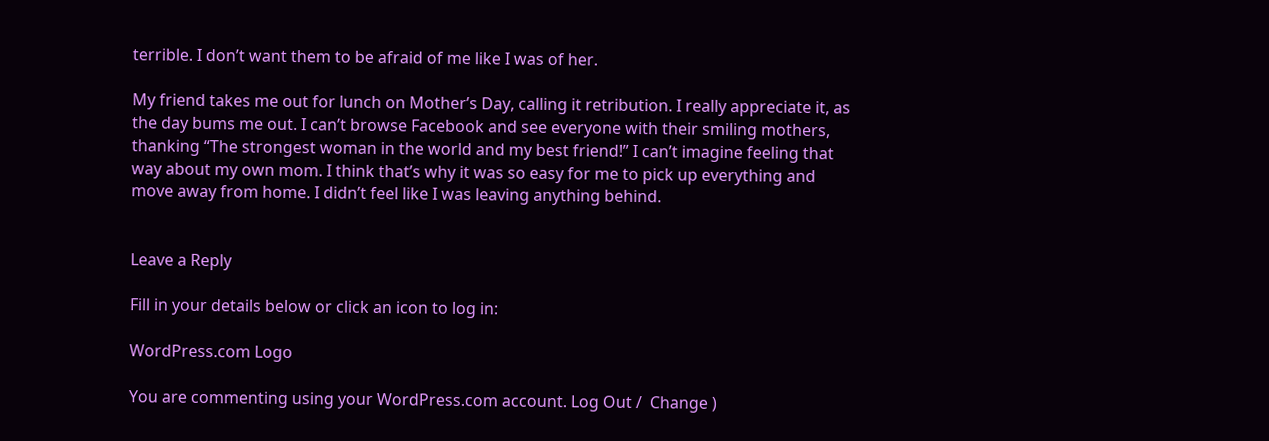terrible. I don’t want them to be afraid of me like I was of her.

My friend takes me out for lunch on Mother’s Day, calling it retribution. I really appreciate it, as the day bums me out. I can’t browse Facebook and see everyone with their smiling mothers, thanking “The strongest woman in the world and my best friend!” I can’t imagine feeling that way about my own mom. I think that’s why it was so easy for me to pick up everything and move away from home. I didn’t feel like I was leaving anything behind.


Leave a Reply

Fill in your details below or click an icon to log in:

WordPress.com Logo

You are commenting using your WordPress.com account. Log Out /  Change )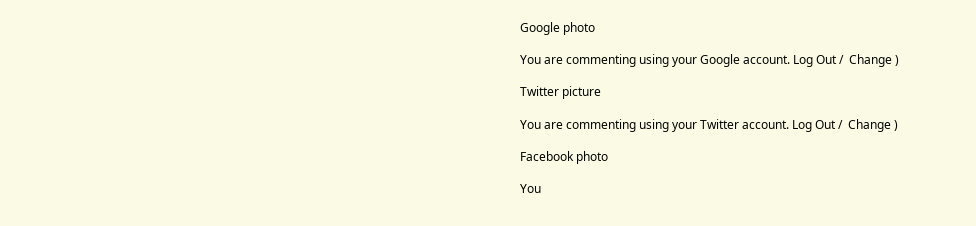Google photo

You are commenting using your Google account. Log Out /  Change )

Twitter picture

You are commenting using your Twitter account. Log Out /  Change )

Facebook photo

You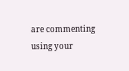are commenting using your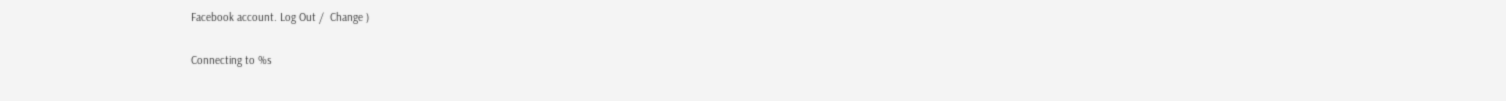Facebook account. Log Out /  Change )

Connecting to %s